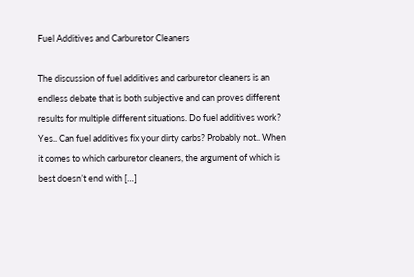Fuel Additives and Carburetor Cleaners

The discussion of fuel additives and carburetor cleaners is an endless debate that is both subjective and can proves different results for multiple different situations. Do fuel additives work? Yes.. Can fuel additives fix your dirty carbs? Probably not.. When it comes to which carburetor cleaners, the argument of which is best doesn’t end with […]